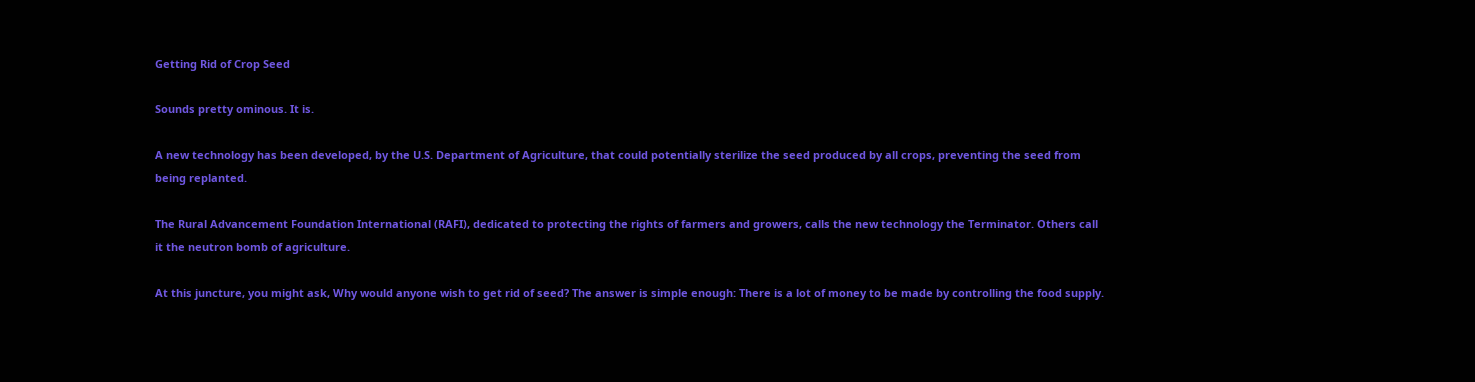Getting Rid of Crop Seed

Sounds pretty ominous. It is.

A new technology has been developed, by the U.S. Department of Agriculture, that could potentially sterilize the seed produced by all crops, preventing the seed from being replanted.

The Rural Advancement Foundation International (RAFI), dedicated to protecting the rights of farmers and growers, calls the new technology the Terminator. Others call it the neutron bomb of agriculture.

At this juncture, you might ask, Why would anyone wish to get rid of seed? The answer is simple enough: There is a lot of money to be made by controlling the food supply.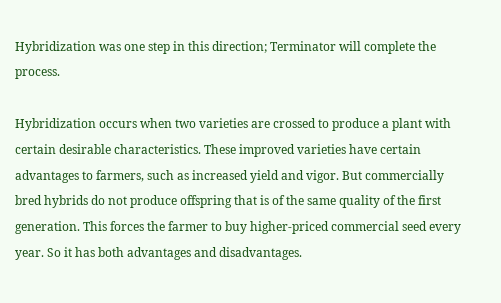Hybridization was one step in this direction; Terminator will complete the process.

Hybridization occurs when two varieties are crossed to produce a plant with certain desirable characteristics. These improved varieties have certain advantages to farmers, such as increased yield and vigor. But commercially bred hybrids do not produce offspring that is of the same quality of the first generation. This forces the farmer to buy higher-priced commercial seed every year. So it has both advantages and disadvantages.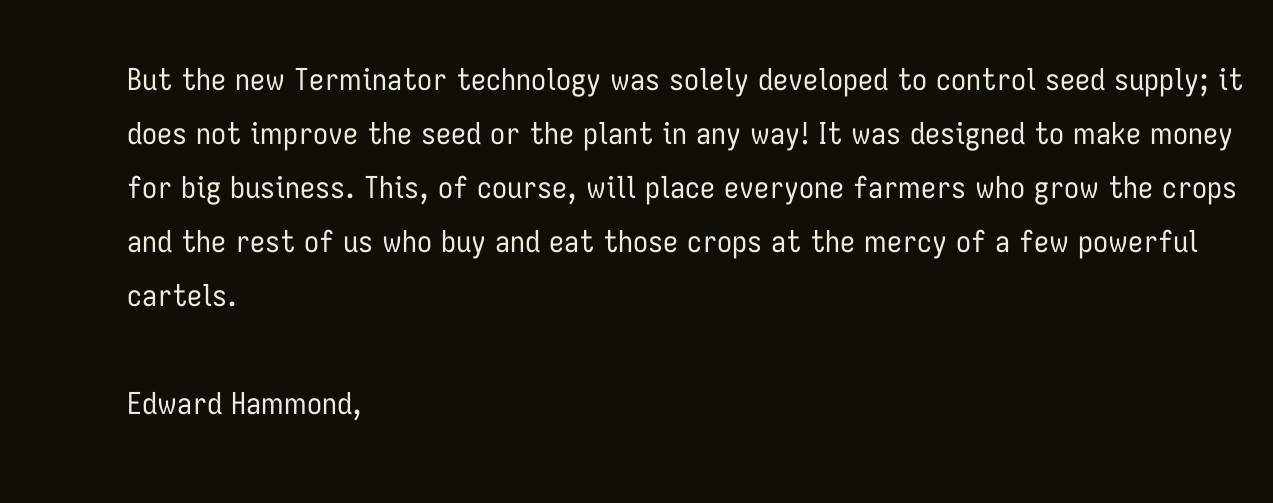But the new Terminator technology was solely developed to control seed supply; it does not improve the seed or the plant in any way! It was designed to make money for big business. This, of course, will place everyone farmers who grow the crops and the rest of us who buy and eat those crops at the mercy of a few powerful cartels.

Edward Hammond,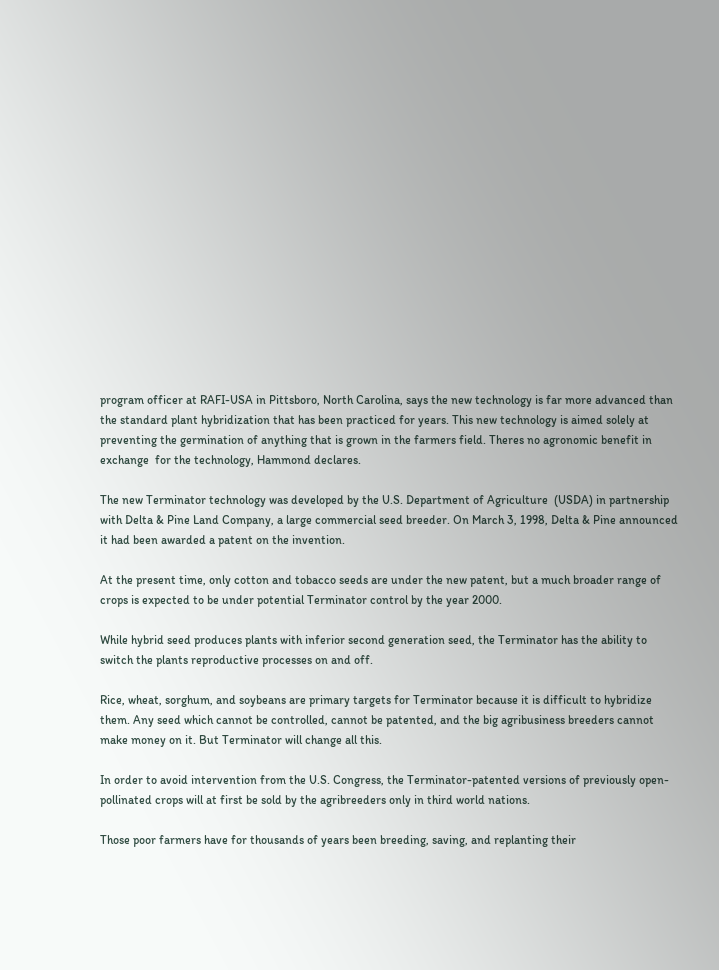program officer at RAFI-USA in Pittsboro, North Carolina, says the new technology is far more advanced than the standard plant hybridization that has been practiced for years. This new technology is aimed solely at preventing the germination of anything that is grown in the farmers field. Theres no agronomic benefit in exchange  for the technology, Hammond declares.

The new Terminator technology was developed by the U.S. Department of Agriculture  (USDA) in partnership with Delta & Pine Land Company, a large commercial seed breeder. On March 3, 1998, Delta & Pine announced it had been awarded a patent on the invention.

At the present time, only cotton and tobacco seeds are under the new patent, but a much broader range of crops is expected to be under potential Terminator control by the year 2000.

While hybrid seed produces plants with inferior second generation seed, the Terminator has the ability to switch the plants reproductive processes on and off.

Rice, wheat, sorghum, and soybeans are primary targets for Terminator because it is difficult to hybridize them. Any seed which cannot be controlled, cannot be patented, and the big agribusiness breeders cannot make money on it. But Terminator will change all this.

In order to avoid intervention from the U.S. Congress, the Terminator-patented versions of previously open-pollinated crops will at first be sold by the agribreeders only in third world nations.

Those poor farmers have for thousands of years been breeding, saving, and replanting their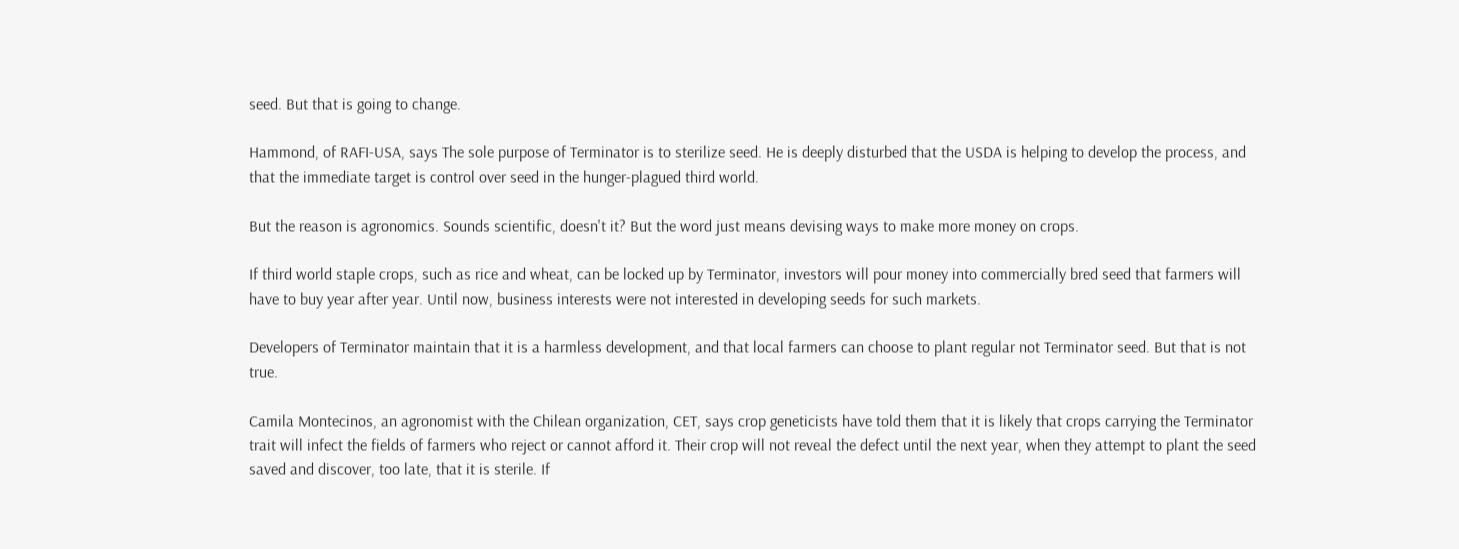seed. But that is going to change.

Hammond, of RAFI-USA, says The sole purpose of Terminator is to sterilize seed. He is deeply disturbed that the USDA is helping to develop the process, and that the immediate target is control over seed in the hunger-plagued third world.

But the reason is agronomics. Sounds scientific, doesn't it? But the word just means devising ways to make more money on crops.

If third world staple crops, such as rice and wheat, can be locked up by Terminator, investors will pour money into commercially bred seed that farmers will have to buy year after year. Until now, business interests were not interested in developing seeds for such markets.

Developers of Terminator maintain that it is a harmless development, and that local farmers can choose to plant regular not Terminator seed. But that is not true.

Camila Montecinos, an agronomist with the Chilean organization, CET, says crop geneticists have told them that it is likely that crops carrying the Terminator trait will infect the fields of farmers who reject or cannot afford it. Their crop will not reveal the defect until the next year, when they attempt to plant the seed saved and discover, too late, that it is sterile. If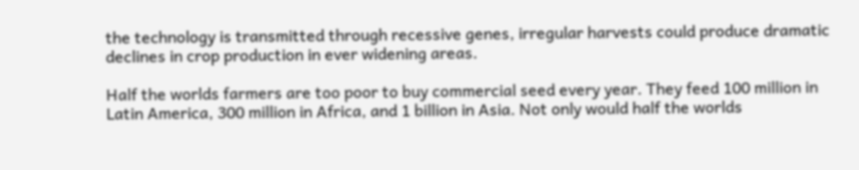the technology is transmitted through recessive genes, irregular harvests could produce dramatic declines in crop production in ever widening areas.

Half the worlds farmers are too poor to buy commercial seed every year. They feed 100 million in Latin America, 300 million in Africa, and 1 billion in Asia. Not only would half the worlds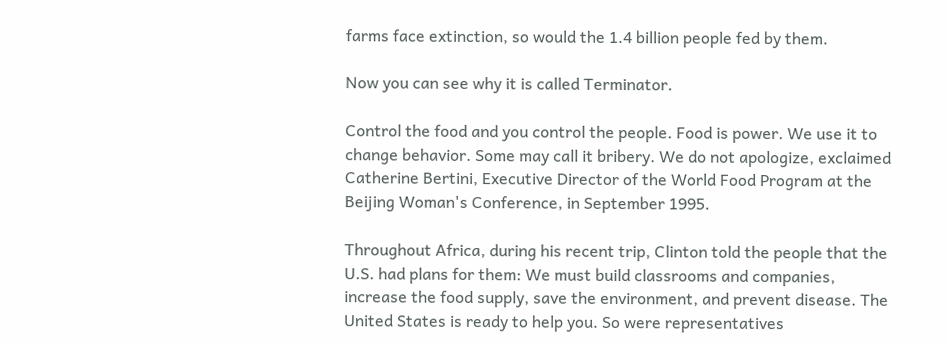farms face extinction, so would the 1.4 billion people fed by them.

Now you can see why it is called Terminator.

Control the food and you control the people. Food is power. We use it to change behavior. Some may call it bribery. We do not apologize, exclaimed Catherine Bertini, Executive Director of the World Food Program at the Beijing Woman's Conference, in September 1995.

Throughout Africa, during his recent trip, Clinton told the people that the U.S. had plans for them: We must build classrooms and companies, increase the food supply, save the environment, and prevent disease. The United States is ready to help you. So were representatives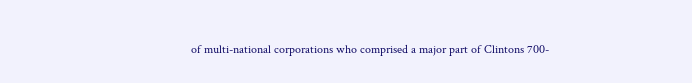of multi-national corporations who comprised a major part of Clintons 700-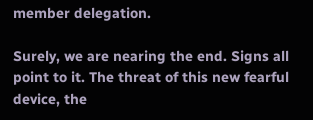member delegation.

Surely, we are nearing the end. Signs all point to it. The threat of this new fearful device, the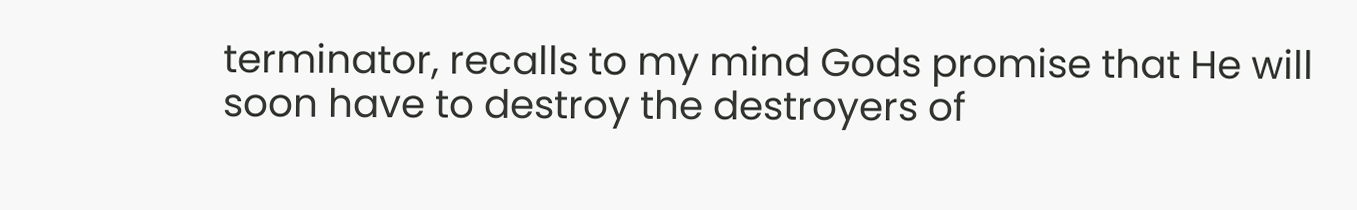terminator, recalls to my mind Gods promise that He will soon have to destroy the destroyers of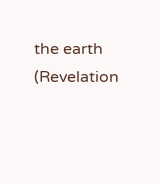the earth (Revelation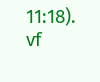11:18).                                                   vf